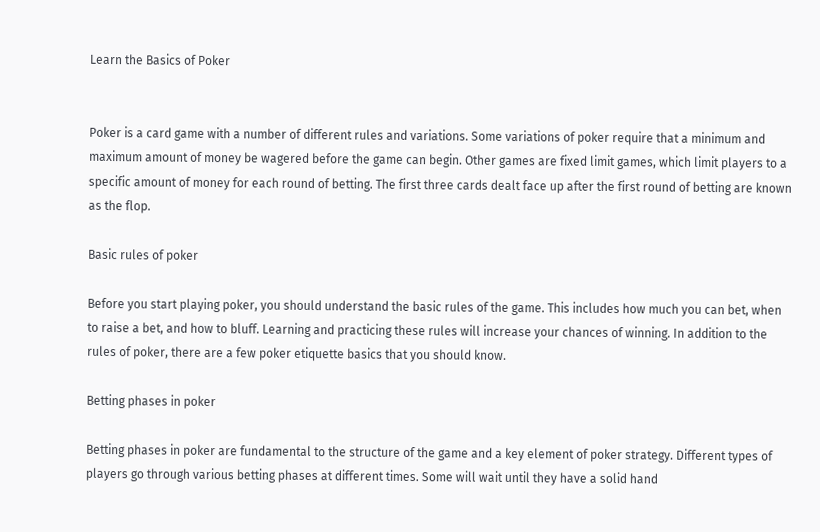Learn the Basics of Poker


Poker is a card game with a number of different rules and variations. Some variations of poker require that a minimum and maximum amount of money be wagered before the game can begin. Other games are fixed limit games, which limit players to a specific amount of money for each round of betting. The first three cards dealt face up after the first round of betting are known as the flop.

Basic rules of poker

Before you start playing poker, you should understand the basic rules of the game. This includes how much you can bet, when to raise a bet, and how to bluff. Learning and practicing these rules will increase your chances of winning. In addition to the rules of poker, there are a few poker etiquette basics that you should know.

Betting phases in poker

Betting phases in poker are fundamental to the structure of the game and a key element of poker strategy. Different types of players go through various betting phases at different times. Some will wait until they have a solid hand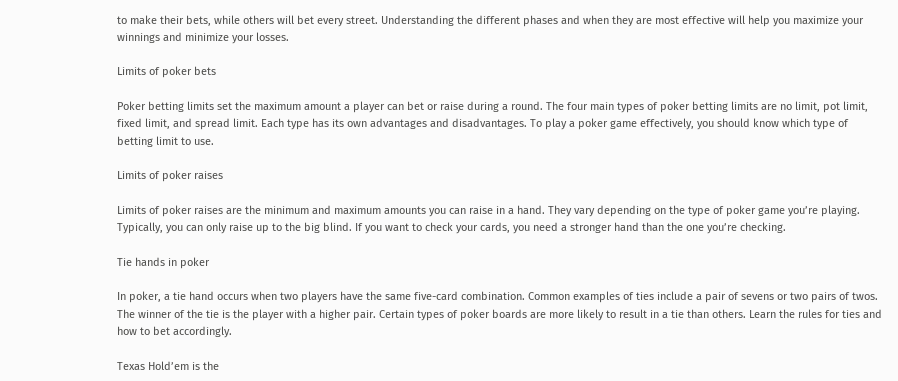to make their bets, while others will bet every street. Understanding the different phases and when they are most effective will help you maximize your winnings and minimize your losses.

Limits of poker bets

Poker betting limits set the maximum amount a player can bet or raise during a round. The four main types of poker betting limits are no limit, pot limit, fixed limit, and spread limit. Each type has its own advantages and disadvantages. To play a poker game effectively, you should know which type of betting limit to use.

Limits of poker raises

Limits of poker raises are the minimum and maximum amounts you can raise in a hand. They vary depending on the type of poker game you’re playing. Typically, you can only raise up to the big blind. If you want to check your cards, you need a stronger hand than the one you’re checking.

Tie hands in poker

In poker, a tie hand occurs when two players have the same five-card combination. Common examples of ties include a pair of sevens or two pairs of twos. The winner of the tie is the player with a higher pair. Certain types of poker boards are more likely to result in a tie than others. Learn the rules for ties and how to bet accordingly.

Texas Hold’em is the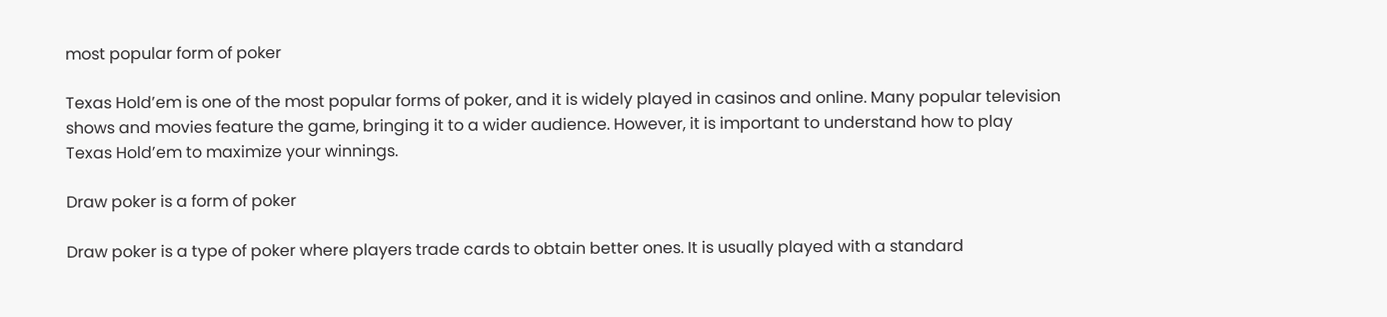most popular form of poker

Texas Hold’em is one of the most popular forms of poker, and it is widely played in casinos and online. Many popular television shows and movies feature the game, bringing it to a wider audience. However, it is important to understand how to play Texas Hold’em to maximize your winnings.

Draw poker is a form of poker

Draw poker is a type of poker where players trade cards to obtain better ones. It is usually played with a standard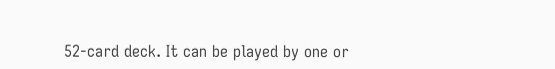52-card deck. It can be played by one or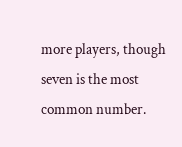more players, though seven is the most common number.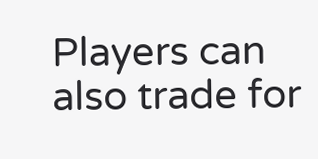Players can also trade for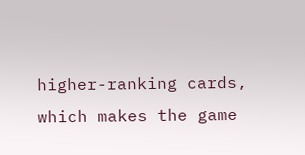higher-ranking cards, which makes the game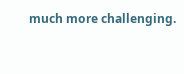much more challenging.